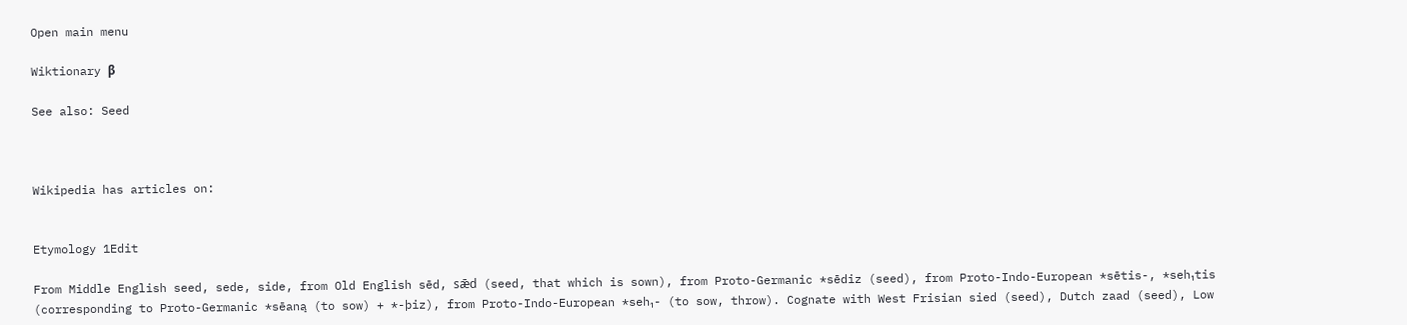Open main menu

Wiktionary β

See also: Seed



Wikipedia has articles on:


Etymology 1Edit

From Middle English seed, sede, side, from Old English sēd, sǣd (seed, that which is sown), from Proto-Germanic *sēdiz (seed), from Proto-Indo-European *sētis-, *seh₁tis (corresponding to Proto-Germanic *sēaną (to sow) + *-þiz), from Proto-Indo-European *seh₁- (to sow, throw). Cognate with West Frisian sied (seed), Dutch zaad (seed), Low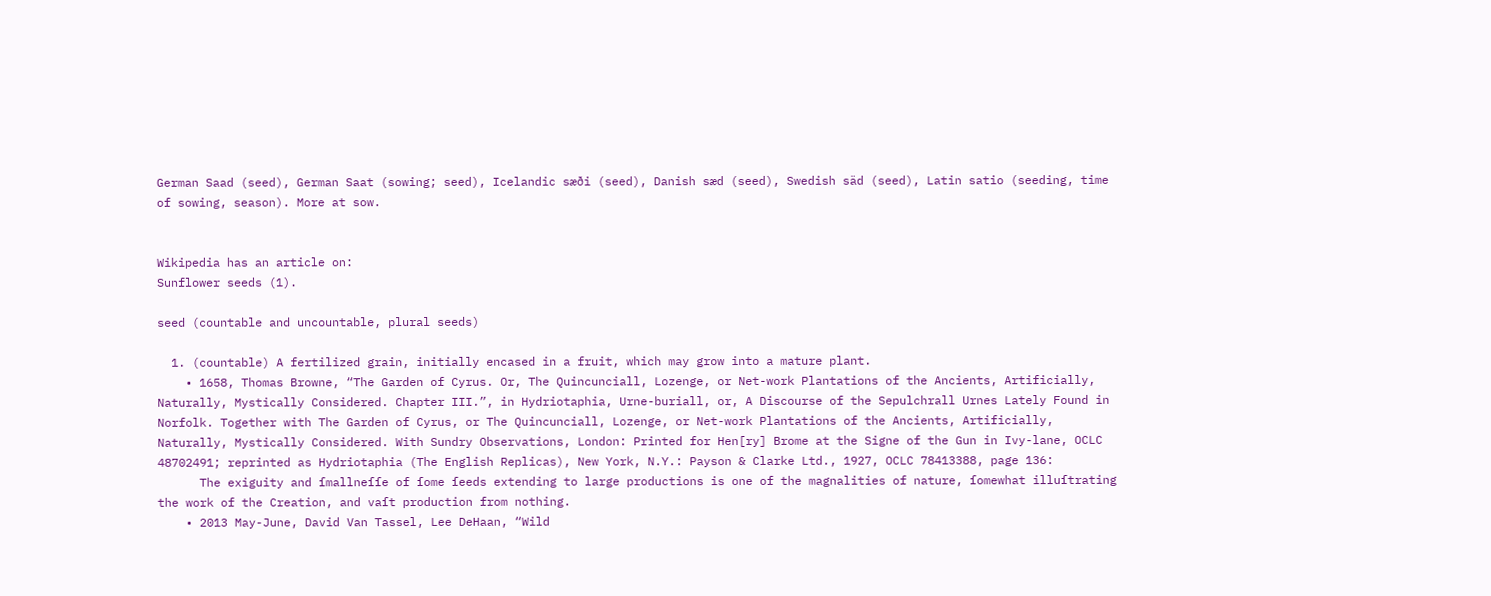German Saad (seed), German Saat (sowing; seed), Icelandic sæði (seed), Danish sæd (seed), Swedish säd (seed), Latin satio (seeding, time of sowing, season). More at sow.


Wikipedia has an article on:
Sunflower seeds (1).

seed (countable and uncountable, plural seeds)

  1. (countable) A fertilized grain, initially encased in a fruit, which may grow into a mature plant.
    • 1658, Thomas Browne, “The Garden of Cyrus. Or, The Quincunciall, Lozenge, or Net-work Plantations of the Ancients, Artificially, Naturally, Mystically Considered. Chapter III.”, in Hydriotaphia, Urne-buriall, or, A Discourse of the Sepulchrall Urnes Lately Found in Norfolk. Together with The Garden of Cyrus, or The Quincunciall, Lozenge, or Net-work Plantations of the Ancients, Artificially, Naturally, Mystically Considered. With Sundry Observations, London: Printed for Hen[ry] Brome at the Signe of the Gun in Ivy-lane, OCLC 48702491; reprinted as Hydriotaphia (The English Replicas), New York, N.Y.: Payson & Clarke Ltd., 1927, OCLC 78413388, page 136:
      The exiguity and ſmallneſſe of ſome ſeeds extending to large productions is one of the magnalities of nature, ſomewhat illuſtrating the work of the Creation, and vaſt production from nothing.
    • 2013 May-June, David Van Tassel, Lee DeHaan, “Wild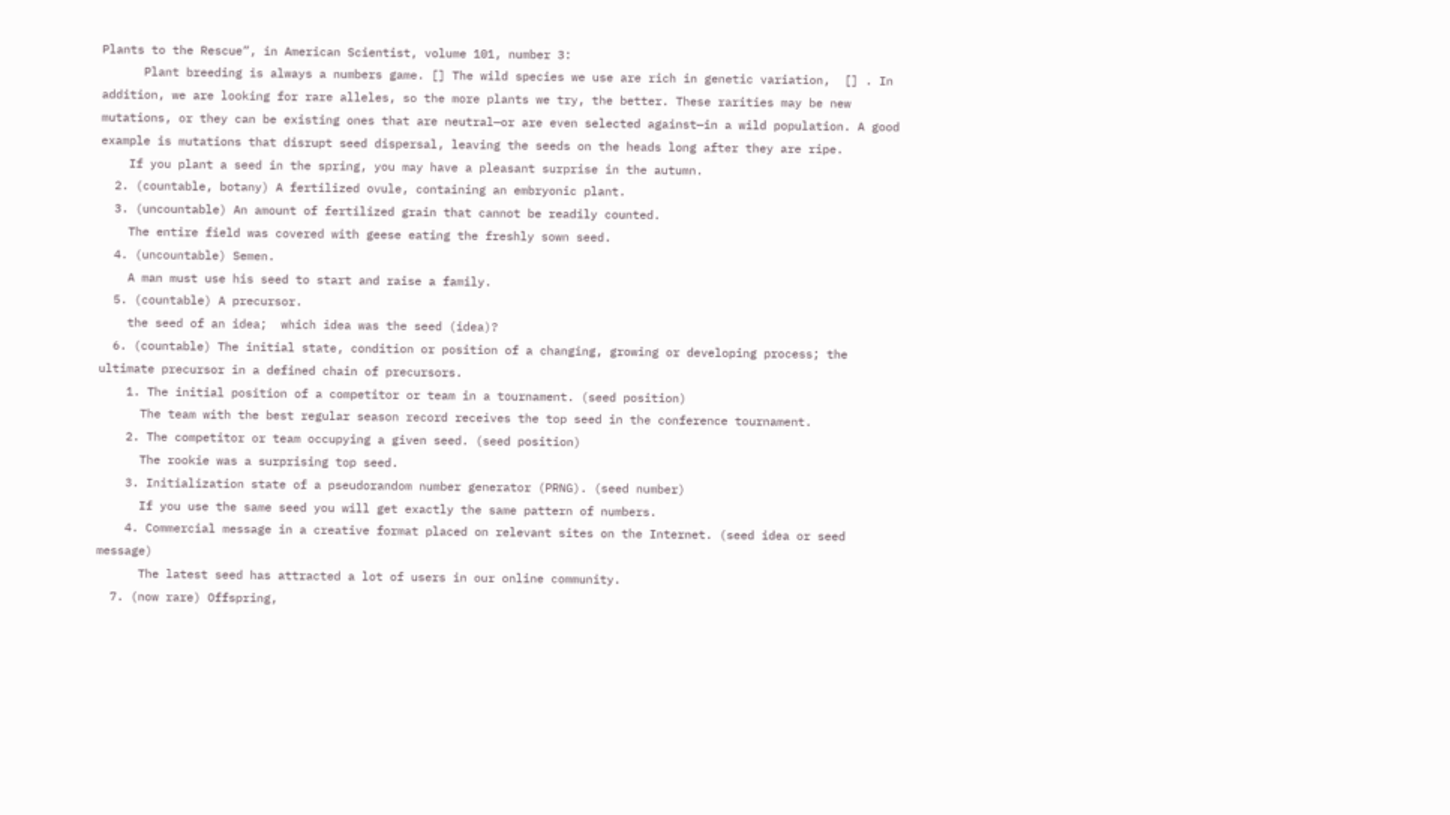Plants to the Rescue”, in American Scientist, volume 101, number 3:
      Plant breeding is always a numbers game. [] The wild species we use are rich in genetic variation,  [] . In addition, we are looking for rare alleles, so the more plants we try, the better. These rarities may be new mutations, or they can be existing ones that are neutral—or are even selected against—in a wild population. A good example is mutations that disrupt seed dispersal, leaving the seeds on the heads long after they are ripe.
    If you plant a seed in the spring, you may have a pleasant surprise in the autumn.
  2. (countable, botany) A fertilized ovule, containing an embryonic plant.
  3. (uncountable) An amount of fertilized grain that cannot be readily counted.
    The entire field was covered with geese eating the freshly sown seed.
  4. (uncountable) Semen.
    A man must use his seed to start and raise a family.
  5. (countable) A precursor.
    the seed of an idea;  which idea was the seed (idea)?
  6. (countable) The initial state, condition or position of a changing, growing or developing process; the ultimate precursor in a defined chain of precursors.
    1. The initial position of a competitor or team in a tournament. (seed position)
      The team with the best regular season record receives the top seed in the conference tournament.
    2. The competitor or team occupying a given seed. (seed position)
      The rookie was a surprising top seed.
    3. Initialization state of a pseudorandom number generator (PRNG). (seed number)
      If you use the same seed you will get exactly the same pattern of numbers.
    4. Commercial message in a creative format placed on relevant sites on the Internet. (seed idea or seed message)
      The latest seed has attracted a lot of users in our online community.
  7. (now rare) Offspring,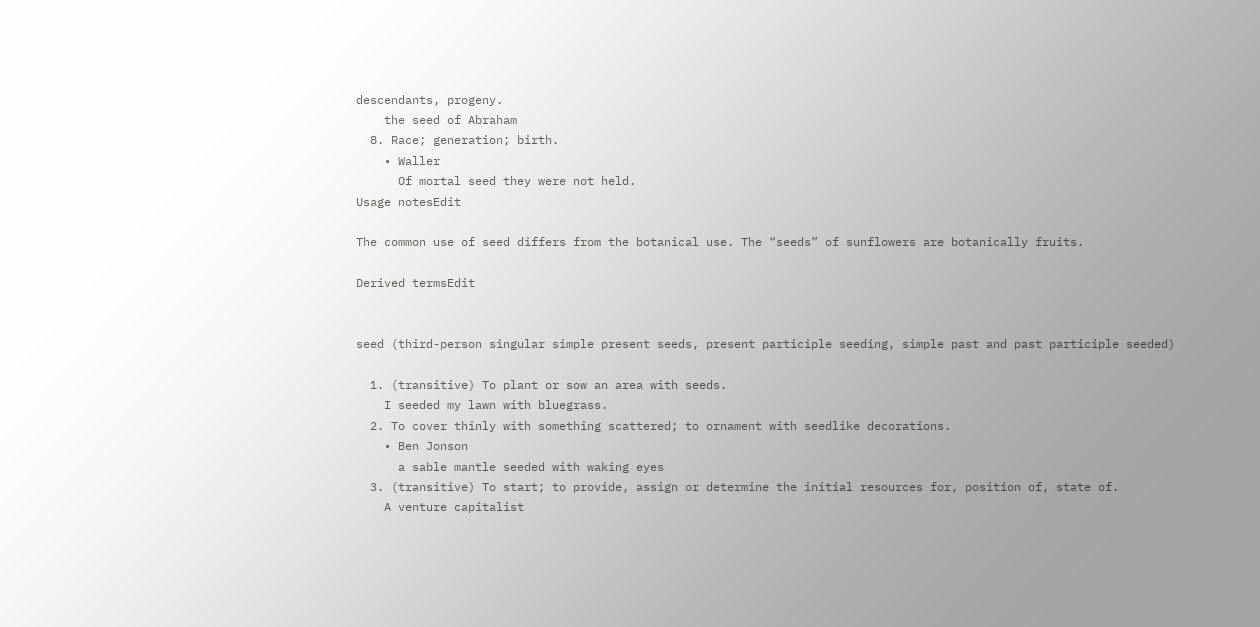descendants, progeny.
    the seed of Abraham
  8. Race; generation; birth.
    • Waller
      Of mortal seed they were not held.
Usage notesEdit

The common use of seed differs from the botanical use. The “seeds” of sunflowers are botanically fruits.

Derived termsEdit


seed (third-person singular simple present seeds, present participle seeding, simple past and past participle seeded)

  1. (transitive) To plant or sow an area with seeds.
    I seeded my lawn with bluegrass.
  2. To cover thinly with something scattered; to ornament with seedlike decorations.
    • Ben Jonson
      a sable mantle seeded with waking eyes
  3. (transitive) To start; to provide, assign or determine the initial resources for, position of, state of.
    A venture capitalist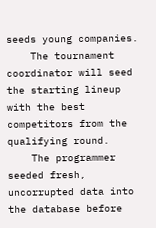seeds young companies.
    The tournament coordinator will seed the starting lineup with the best competitors from the qualifying round.
    The programmer seeded fresh, uncorrupted data into the database before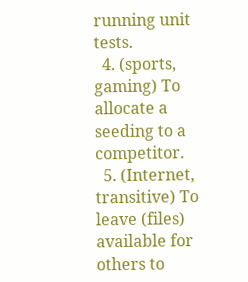running unit tests.
  4. (sports, gaming) To allocate a seeding to a competitor.
  5. (Internet, transitive) To leave (files) available for others to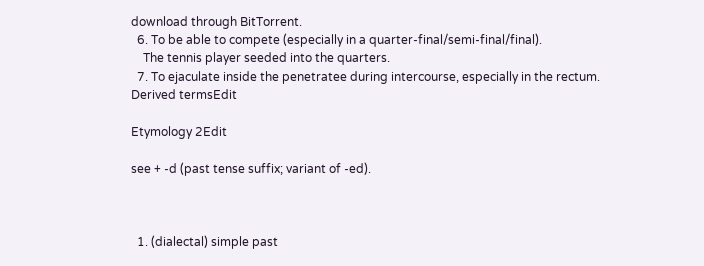download through BitTorrent.
  6. To be able to compete (especially in a quarter-final/semi-final/final).
    The tennis player seeded into the quarters.
  7. To ejaculate inside the penetratee during intercourse, especially in the rectum.
Derived termsEdit

Etymology 2Edit

see + -d (past tense suffix; variant of -ed).



  1. (dialectal) simple past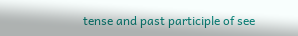tense and past participle of see